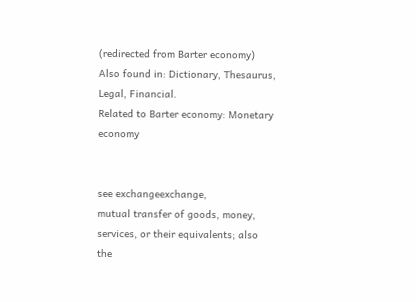(redirected from Barter economy)
Also found in: Dictionary, Thesaurus, Legal, Financial.
Related to Barter economy: Monetary economy


see exchangeexchange,
mutual transfer of goods, money, services, or their equivalents; also the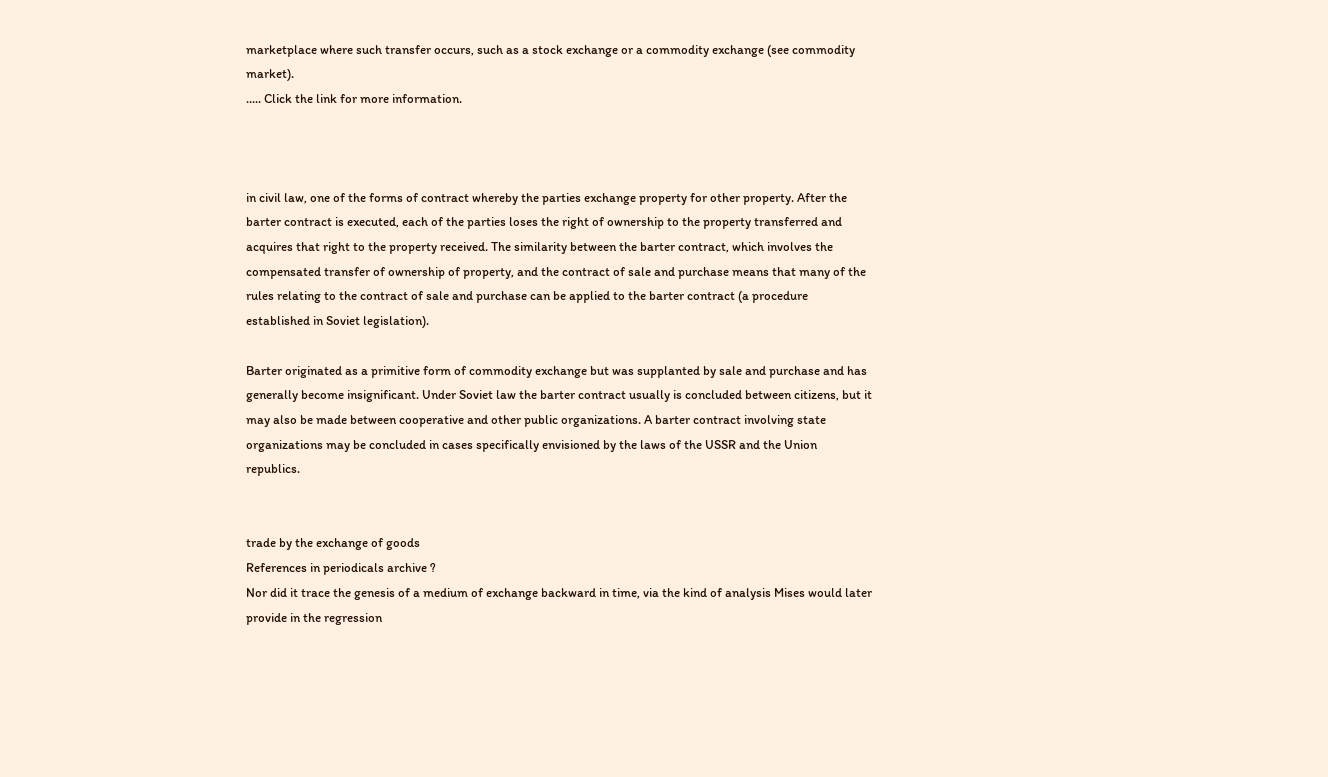marketplace where such transfer occurs, such as a stock exchange or a commodity exchange (see commodity market).
..... Click the link for more information.



in civil law, one of the forms of contract whereby the parties exchange property for other property. After the barter contract is executed, each of the parties loses the right of ownership to the property transferred and acquires that right to the property received. The similarity between the barter contract, which involves the compensated transfer of ownership of property, and the contract of sale and purchase means that many of the rules relating to the contract of sale and purchase can be applied to the barter contract (a procedure established in Soviet legislation).

Barter originated as a primitive form of commodity exchange but was supplanted by sale and purchase and has generally become insignificant. Under Soviet law the barter contract usually is concluded between citizens, but it may also be made between cooperative and other public organizations. A barter contract involving state organizations may be concluded in cases specifically envisioned by the laws of the USSR and the Union republics.


trade by the exchange of goods
References in periodicals archive ?
Nor did it trace the genesis of a medium of exchange backward in time, via the kind of analysis Mises would later provide in the regression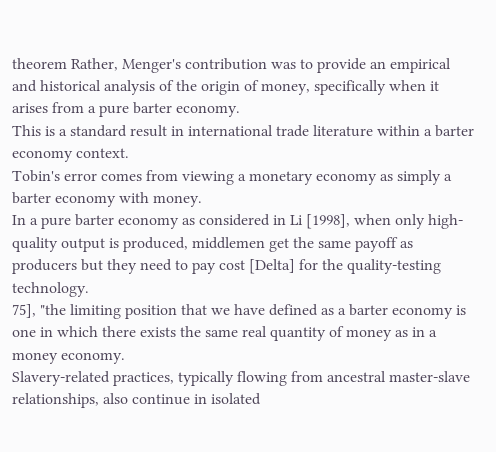theorem Rather, Menger's contribution was to provide an empirical and historical analysis of the origin of money, specifically when it arises from a pure barter economy.
This is a standard result in international trade literature within a barter economy context.
Tobin's error comes from viewing a monetary economy as simply a barter economy with money.
In a pure barter economy as considered in Li [1998], when only high-quality output is produced, middlemen get the same payoff as producers but they need to pay cost [Delta] for the quality-testing technology.
75], "the limiting position that we have defined as a barter economy is one in which there exists the same real quantity of money as in a money economy.
Slavery-related practices, typically flowing from ancestral master-slave relationships, also continue in isolated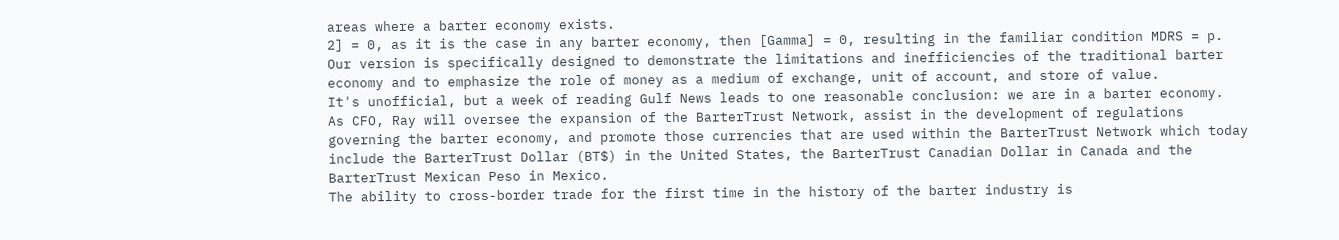areas where a barter economy exists.
2] = 0, as it is the case in any barter economy, then [Gamma] = 0, resulting in the familiar condition MDRS = p.
Our version is specifically designed to demonstrate the limitations and inefficiencies of the traditional barter economy and to emphasize the role of money as a medium of exchange, unit of account, and store of value.
It's unofficial, but a week of reading Gulf News leads to one reasonable conclusion: we are in a barter economy.
As CFO, Ray will oversee the expansion of the BarterTrust Network, assist in the development of regulations governing the barter economy, and promote those currencies that are used within the BarterTrust Network which today include the BarterTrust Dollar (BT$) in the United States, the BarterTrust Canadian Dollar in Canada and the BarterTrust Mexican Peso in Mexico.
The ability to cross-border trade for the first time in the history of the barter industry is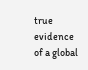true evidence of a global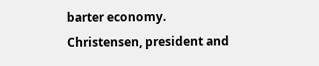barter economy.
Christensen, president and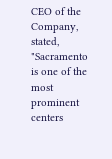CEO of the Company, stated, "Sacramento is one of the most prominent centers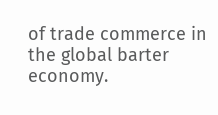of trade commerce in the global barter economy.